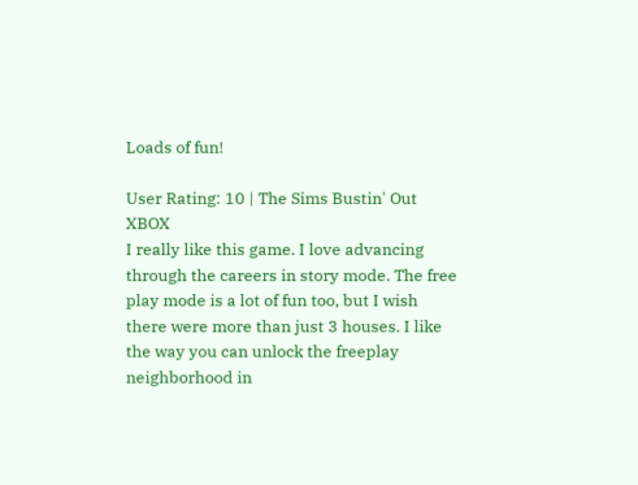Loads of fun!

User Rating: 10 | The Sims Bustin' Out XBOX
I really like this game. I love advancing through the careers in story mode. The free play mode is a lot of fun too, but I wish there were more than just 3 houses. I like the way you can unlock the freeplay neighborhood in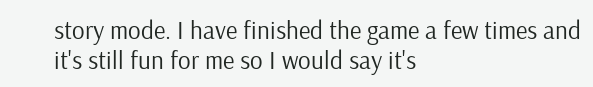story mode. I have finished the game a few times and it's still fun for me so I would say it's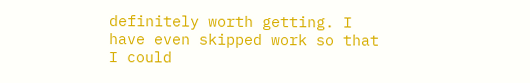definitely worth getting. I have even skipped work so that I could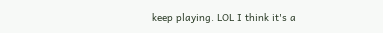keep playing. LOL I think it's a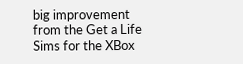big improvement from the Get a Life Sims for the XBox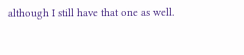although I still have that one as well.